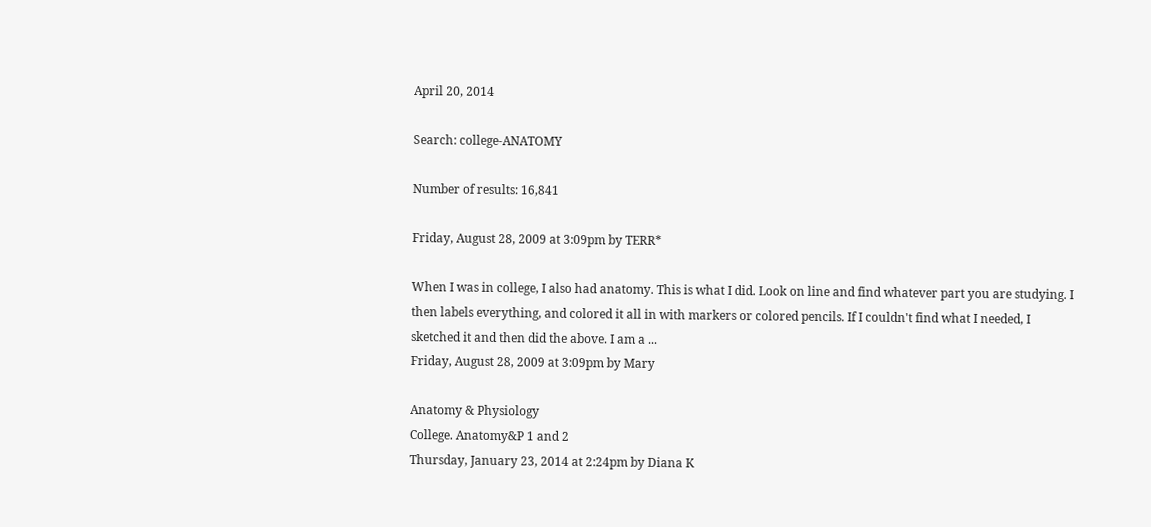April 20, 2014

Search: college-ANATOMY

Number of results: 16,841

Friday, August 28, 2009 at 3:09pm by TERR*

When I was in college, I also had anatomy. This is what I did. Look on line and find whatever part you are studying. I then labels everything, and colored it all in with markers or colored pencils. If I couldn't find what I needed, I sketched it and then did the above. I am a ...
Friday, August 28, 2009 at 3:09pm by Mary

Anatomy & Physiology
College. Anatomy&P 1 and 2
Thursday, January 23, 2014 at 2:24pm by Diana K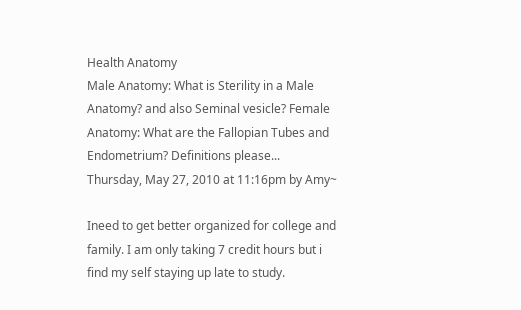Health Anatomy
Male Anatomy: What is Sterility in a Male Anatomy? and also Seminal vesicle? Female Anatomy: What are the Fallopian Tubes and Endometrium? Definitions please...
Thursday, May 27, 2010 at 11:16pm by Amy~

Ineed to get better organized for college and family. I am only taking 7 credit hours but i find my self staying up late to study.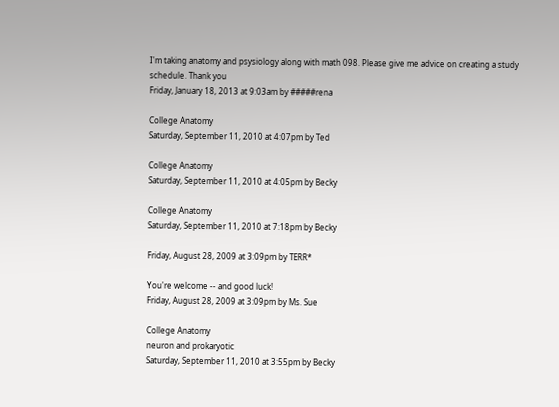I'm taking anatomy and psysiology along with math 098. Please give me advice on creating a study schedule. Thank you
Friday, January 18, 2013 at 9:03am by #####rena

College Anatomy
Saturday, September 11, 2010 at 4:07pm by Ted

College Anatomy
Saturday, September 11, 2010 at 4:05pm by Becky

College Anatomy
Saturday, September 11, 2010 at 7:18pm by Becky

Friday, August 28, 2009 at 3:09pm by TERR*

You're welcome -- and good luck!
Friday, August 28, 2009 at 3:09pm by Ms. Sue

College Anatomy
neuron and prokaryotic
Saturday, September 11, 2010 at 3:55pm by Becky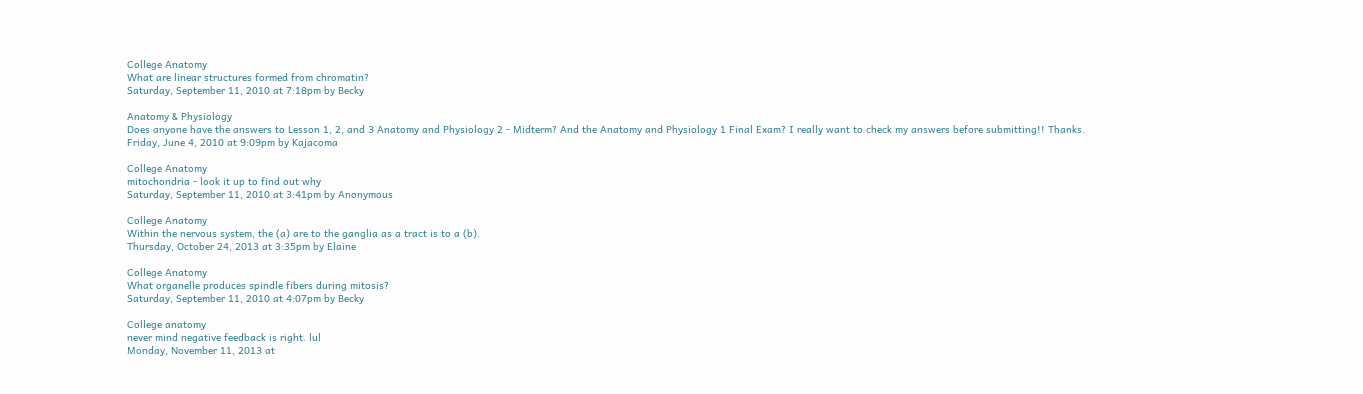College Anatomy
What are linear structures formed from chromatin?
Saturday, September 11, 2010 at 7:18pm by Becky

Anatomy & Physiology
Does anyone have the answers to Lesson 1, 2, and 3 Anatomy and Physiology 2 - Midterm? And the Anatomy and Physiology 1 Final Exam? I really want to check my answers before submitting!! Thanks.
Friday, June 4, 2010 at 9:09pm by Kajacoma

College Anatomy
mitochondria - look it up to find out why
Saturday, September 11, 2010 at 3:41pm by Anonymous

College Anatomy
Within the nervous system, the (a) are to the ganglia as a tract is to a (b).
Thursday, October 24, 2013 at 3:35pm by Elaine

College Anatomy
What organelle produces spindle fibers during mitosis?
Saturday, September 11, 2010 at 4:07pm by Becky

College anatomy
never mind negative feedback is right. lul
Monday, November 11, 2013 at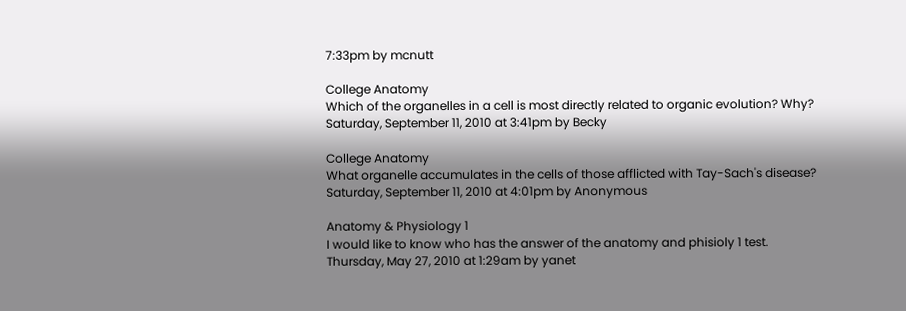7:33pm by mcnutt

College Anatomy
Which of the organelles in a cell is most directly related to organic evolution? Why?
Saturday, September 11, 2010 at 3:41pm by Becky

College Anatomy
What organelle accumulates in the cells of those afflicted with Tay-Sach's disease?
Saturday, September 11, 2010 at 4:01pm by Anonymous

Anatomy & Physiology 1
I would like to know who has the answer of the anatomy and phisioly 1 test.
Thursday, May 27, 2010 at 1:29am by yanet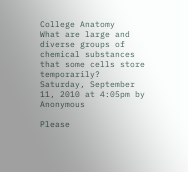College Anatomy
What are large and diverse groups of chemical substances that some cells store temporarily?
Saturday, September 11, 2010 at 4:05pm by Anonymous

Please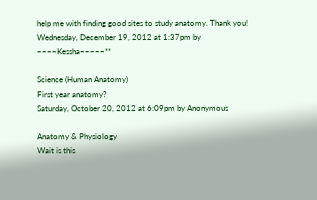help me with finding good sites to study anatomy. Thank you!
Wednesday, December 19, 2012 at 1:37pm by ~~~~Kessha~~~~~**

Science (Human Anatomy)
First year anatomy?
Saturday, October 20, 2012 at 6:09pm by Anonymous

Anatomy & Physiology
Wait is this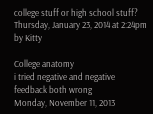college stuff or high school stuff?
Thursday, January 23, 2014 at 2:24pm by Kitty

College anatomy
i tried negative and negative feedback both wrong
Monday, November 11, 2013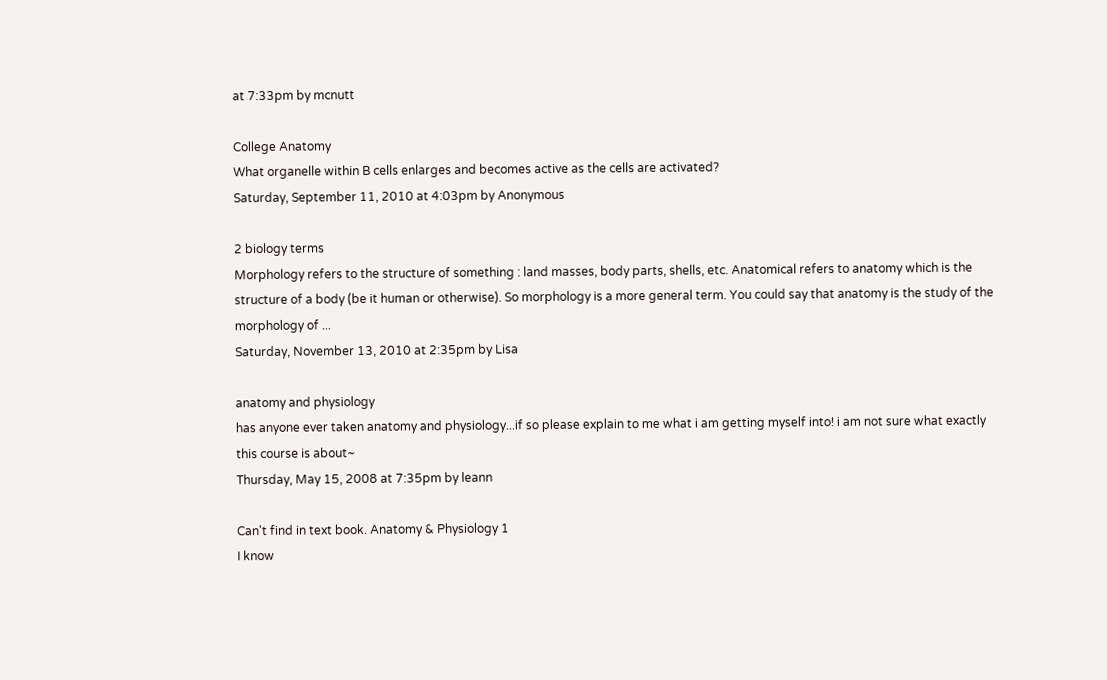at 7:33pm by mcnutt

College Anatomy
What organelle within B cells enlarges and becomes active as the cells are activated?
Saturday, September 11, 2010 at 4:03pm by Anonymous

2 biology terms
Morphology refers to the structure of something : land masses, body parts, shells, etc. Anatomical refers to anatomy which is the structure of a body (be it human or otherwise). So morphology is a more general term. You could say that anatomy is the study of the morphology of ...
Saturday, November 13, 2010 at 2:35pm by Lisa

anatomy and physiology
has anyone ever taken anatomy and physiology...if so please explain to me what i am getting myself into! i am not sure what exactly this course is about~
Thursday, May 15, 2008 at 7:35pm by leann

Can't find in text book. Anatomy & Physiology 1
I know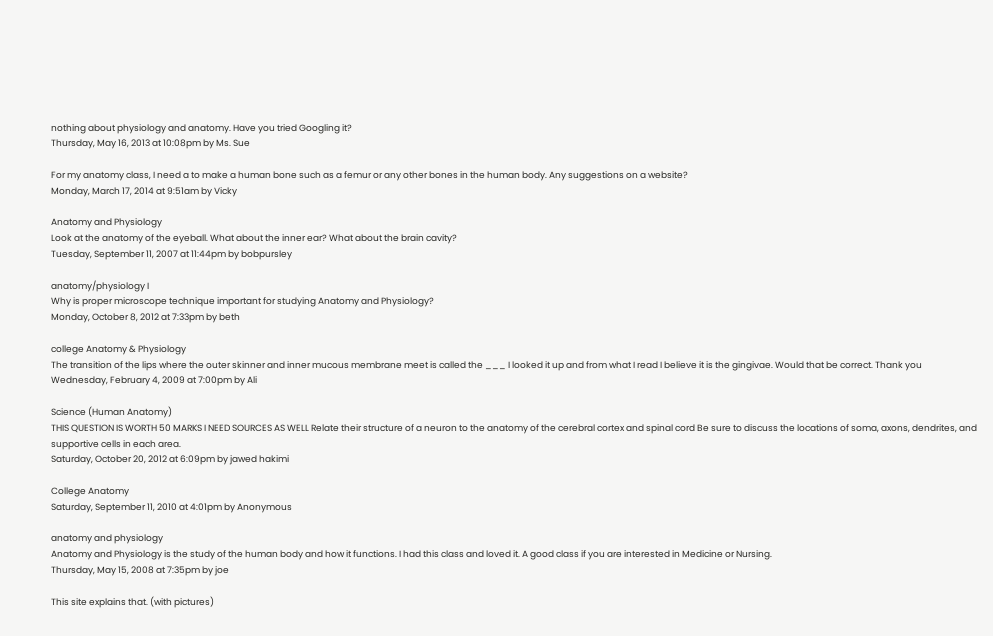nothing about physiology and anatomy. Have you tried Googling it?
Thursday, May 16, 2013 at 10:08pm by Ms. Sue

For my anatomy class, I need a to make a human bone such as a femur or any other bones in the human body. Any suggestions on a website?
Monday, March 17, 2014 at 9:51am by Vicky

Anatomy and Physiology
Look at the anatomy of the eyeball. What about the inner ear? What about the brain cavity?
Tuesday, September 11, 2007 at 11:44pm by bobpursley

anatomy/physiology I
Why is proper microscope technique important for studying Anatomy and Physiology?
Monday, October 8, 2012 at 7:33pm by beth

college Anatomy & Physiology
The transition of the lips where the outer skinner and inner mucous membrane meet is called the ___ I looked it up and from what I read I believe it is the gingivae. Would that be correct. Thank you
Wednesday, February 4, 2009 at 7:00pm by Ali

Science (Human Anatomy)
THIS QUESTION IS WORTH 50 MARKS I NEED SOURCES AS WELL Relate their structure of a neuron to the anatomy of the cerebral cortex and spinal cord Be sure to discuss the locations of soma, axons, dendrites, and supportive cells in each area.
Saturday, October 20, 2012 at 6:09pm by jawed hakimi

College Anatomy
Saturday, September 11, 2010 at 4:01pm by Anonymous

anatomy and physiology
Anatomy and Physiology is the study of the human body and how it functions. I had this class and loved it. A good class if you are interested in Medicine or Nursing.
Thursday, May 15, 2008 at 7:35pm by joe

This site explains that. (with pictures)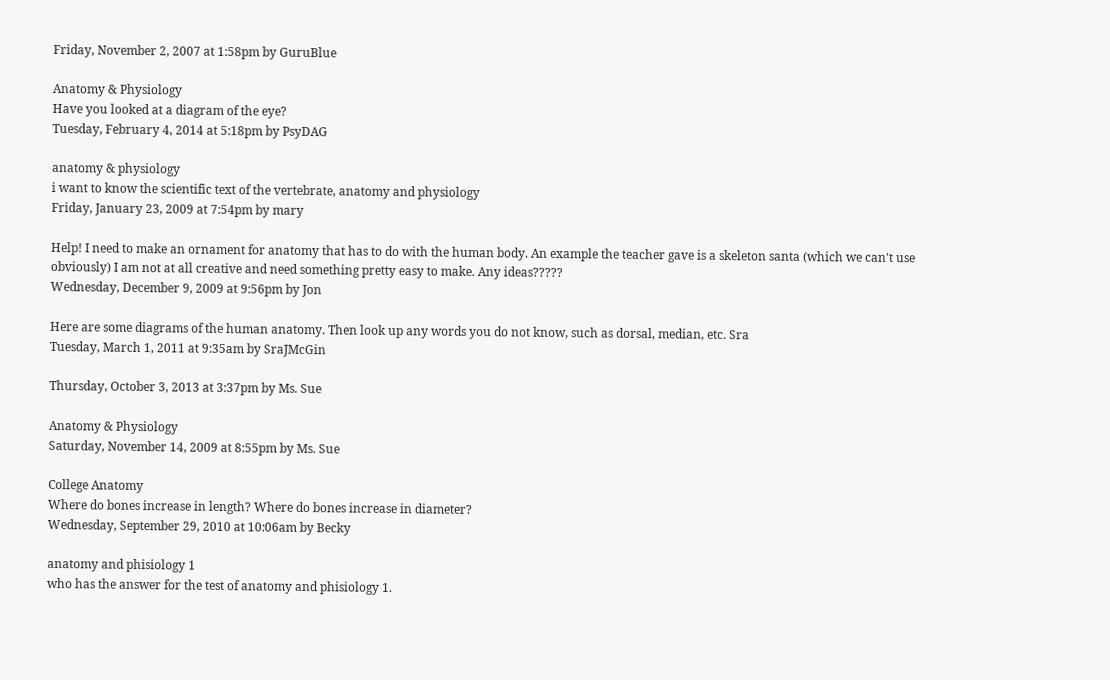Friday, November 2, 2007 at 1:58pm by GuruBlue

Anatomy & Physiology
Have you looked at a diagram of the eye?
Tuesday, February 4, 2014 at 5:18pm by PsyDAG

anatomy & physiology
i want to know the scientific text of the vertebrate, anatomy and physiology
Friday, January 23, 2009 at 7:54pm by mary

Help! I need to make an ornament for anatomy that has to do with the human body. An example the teacher gave is a skeleton santa (which we can't use obviously) I am not at all creative and need something pretty easy to make. Any ideas?????
Wednesday, December 9, 2009 at 9:56pm by Jon

Here are some diagrams of the human anatomy. Then look up any words you do not know, such as dorsal, median, etc. Sra
Tuesday, March 1, 2011 at 9:35am by SraJMcGin

Thursday, October 3, 2013 at 3:37pm by Ms. Sue

Anatomy & Physiology
Saturday, November 14, 2009 at 8:55pm by Ms. Sue

College Anatomy
Where do bones increase in length? Where do bones increase in diameter?
Wednesday, September 29, 2010 at 10:06am by Becky

anatomy and phisiology 1
who has the answer for the test of anatomy and phisiology 1.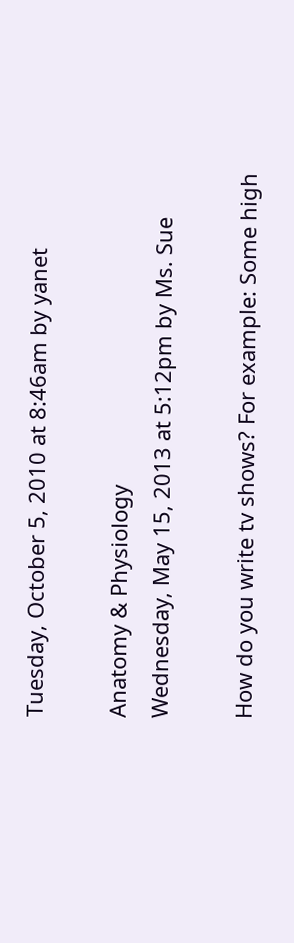Tuesday, October 5, 2010 at 8:46am by yanet

Anatomy & Physiology
Wednesday, May 15, 2013 at 5:12pm by Ms. Sue

How do you write tv shows? For example: Some high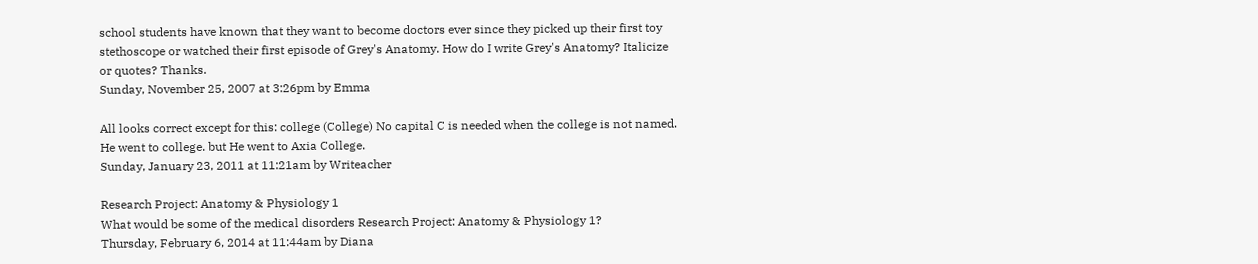school students have known that they want to become doctors ever since they picked up their first toy stethoscope or watched their first episode of Grey's Anatomy. How do I write Grey's Anatomy? Italicize or quotes? Thanks.
Sunday, November 25, 2007 at 3:26pm by Emma

All looks correct except for this: college (College) No capital C is needed when the college is not named. He went to college. but He went to Axia College.
Sunday, January 23, 2011 at 11:21am by Writeacher

Research Project: Anatomy & Physiology 1
What would be some of the medical disorders Research Project: Anatomy & Physiology 1?
Thursday, February 6, 2014 at 11:44am by Diana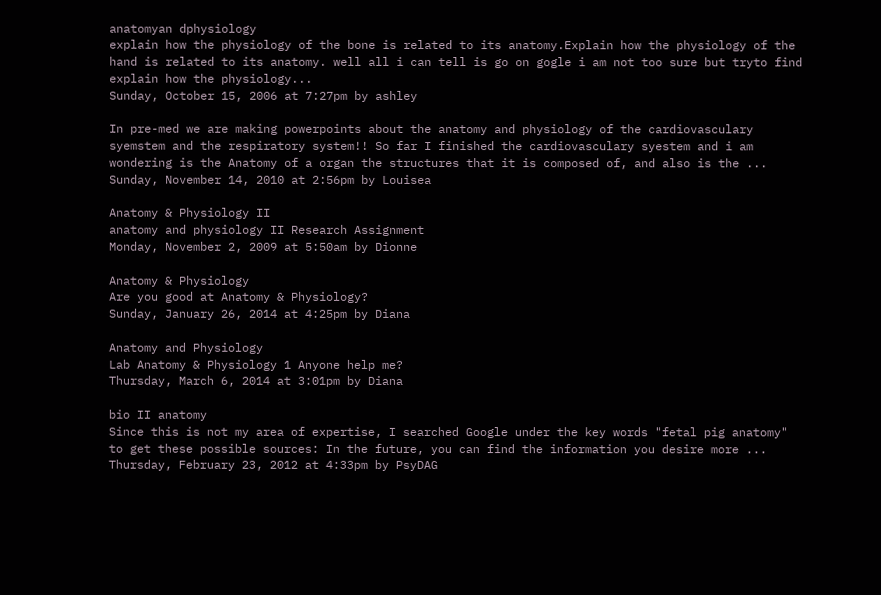anatomyan dphysiology
explain how the physiology of the bone is related to its anatomy.Explain how the physiology of the hand is related to its anatomy. well all i can tell is go on gogle i am not too sure but tryto find explain how the physiology...
Sunday, October 15, 2006 at 7:27pm by ashley

In pre-med we are making powerpoints about the anatomy and physiology of the cardiovasculary syemstem and the respiratory system!! So far I finished the cardiovasculary syestem and i am wondering is the Anatomy of a organ the structures that it is composed of, and also is the ...
Sunday, November 14, 2010 at 2:56pm by Louisea

Anatomy & Physiology II
anatomy and physiology II Research Assignment
Monday, November 2, 2009 at 5:50am by Dionne

Anatomy & Physiology
Are you good at Anatomy & Physiology?
Sunday, January 26, 2014 at 4:25pm by Diana

Anatomy and Physiology
Lab Anatomy & Physiology 1 Anyone help me?
Thursday, March 6, 2014 at 3:01pm by Diana

bio II anatomy
Since this is not my area of expertise, I searched Google under the key words "fetal pig anatomy" to get these possible sources: In the future, you can find the information you desire more ...
Thursday, February 23, 2012 at 4:33pm by PsyDAG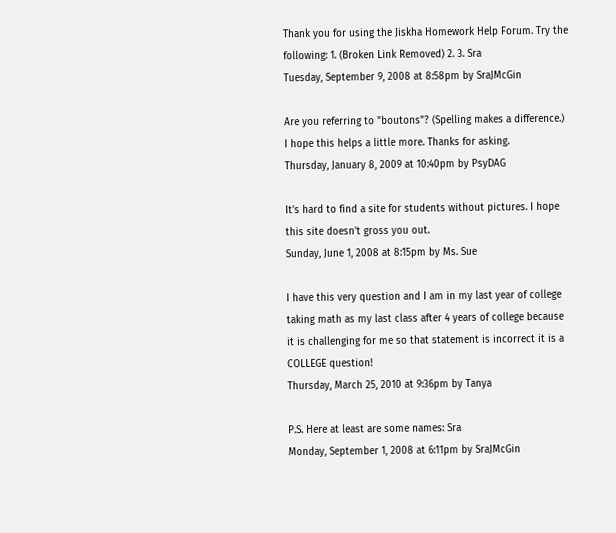Thank you for using the Jiskha Homework Help Forum. Try the following: 1. (Broken Link Removed) 2. 3. Sra
Tuesday, September 9, 2008 at 8:58pm by SraJMcGin

Are you referring to "boutons"? (Spelling makes a difference.) I hope this helps a little more. Thanks for asking.
Thursday, January 8, 2009 at 10:40pm by PsyDAG

It's hard to find a site for students without pictures. I hope this site doesn't gross you out.
Sunday, June 1, 2008 at 8:15pm by Ms. Sue

I have this very question and I am in my last year of college taking math as my last class after 4 years of college because it is challenging for me so that statement is incorrect it is a COLLEGE question!
Thursday, March 25, 2010 at 9:36pm by Tanya

P.S. Here at least are some names: Sra
Monday, September 1, 2008 at 6:11pm by SraJMcGin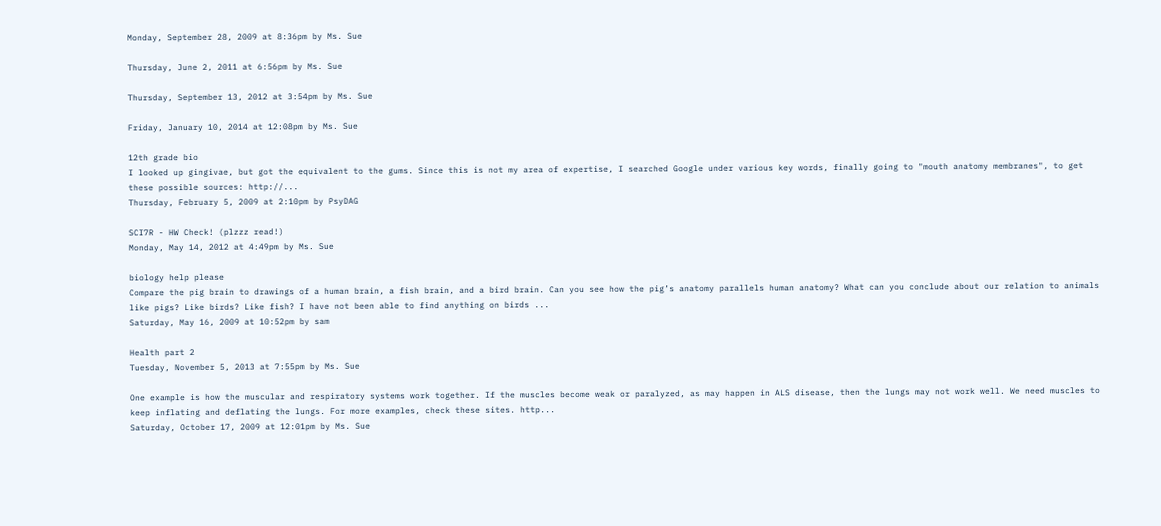Monday, September 28, 2009 at 8:36pm by Ms. Sue

Thursday, June 2, 2011 at 6:56pm by Ms. Sue

Thursday, September 13, 2012 at 3:54pm by Ms. Sue

Friday, January 10, 2014 at 12:08pm by Ms. Sue

12th grade bio
I looked up gingivae, but got the equivalent to the gums. Since this is not my area of expertise, I searched Google under various key words, finally going to "mouth anatomy membranes", to get these possible sources: http://...
Thursday, February 5, 2009 at 2:10pm by PsyDAG

SCI7R - HW Check! (plzzz read!)
Monday, May 14, 2012 at 4:49pm by Ms. Sue

biology help please
Compare the pig brain to drawings of a human brain, a fish brain, and a bird brain. Can you see how the pig’s anatomy parallels human anatomy? What can you conclude about our relation to animals like pigs? Like birds? Like fish? I have not been able to find anything on birds ...
Saturday, May 16, 2009 at 10:52pm by sam

Health part 2
Tuesday, November 5, 2013 at 7:55pm by Ms. Sue

One example is how the muscular and respiratory systems work together. If the muscles become weak or paralyzed, as may happen in ALS disease, then the lungs may not work well. We need muscles to keep inflating and deflating the lungs. For more examples, check these sites. http...
Saturday, October 17, 2009 at 12:01pm by Ms. Sue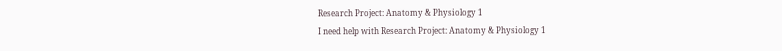Research Project: Anatomy & Physiology 1
I need help with Research Project: Anatomy & Physiology 1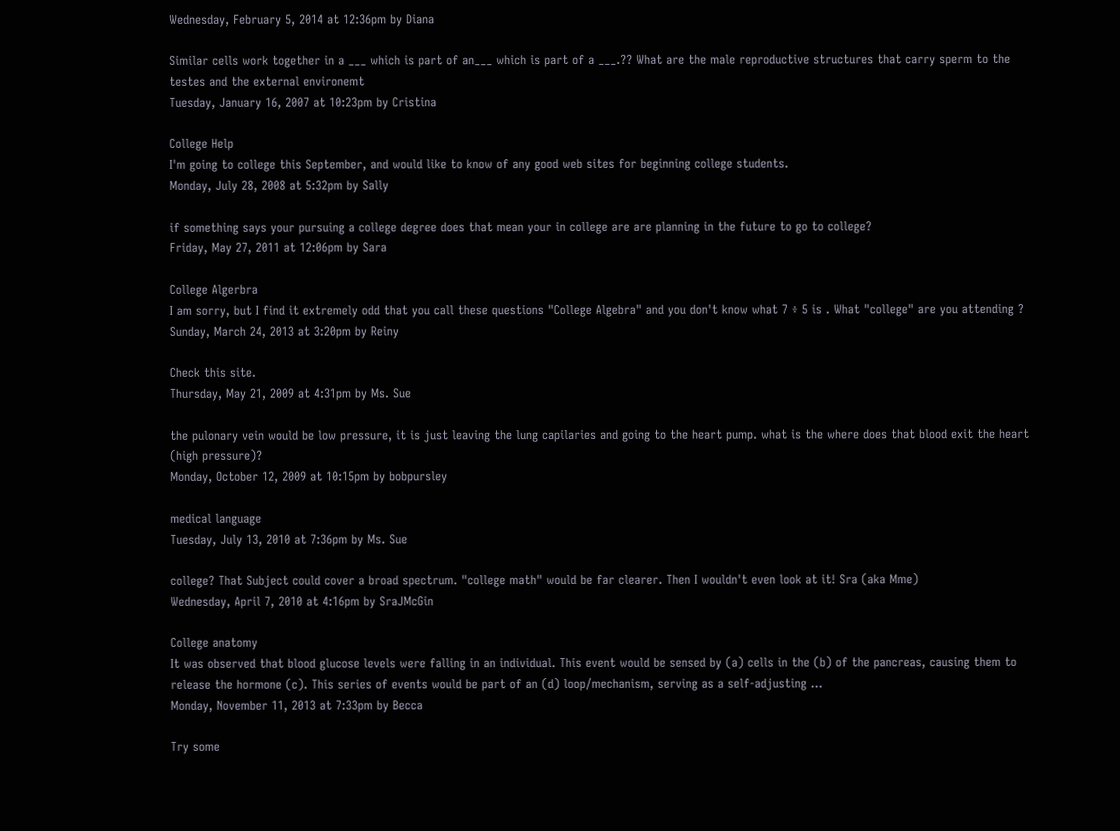Wednesday, February 5, 2014 at 12:36pm by Diana

Similar cells work together in a ___ which is part of an___ which is part of a ___.?? What are the male reproductive structures that carry sperm to the testes and the external environemt
Tuesday, January 16, 2007 at 10:23pm by Cristina

College Help
I'm going to college this September, and would like to know of any good web sites for beginning college students.
Monday, July 28, 2008 at 5:32pm by Sally

if something says your pursuing a college degree does that mean your in college are are planning in the future to go to college?
Friday, May 27, 2011 at 12:06pm by Sara

College Algerbra
I am sorry, but I find it extremely odd that you call these questions "College Algebra" and you don't know what 7 ÷ 5 is . What "college" are you attending ?
Sunday, March 24, 2013 at 3:20pm by Reiny

Check this site.
Thursday, May 21, 2009 at 4:31pm by Ms. Sue

the pulonary vein would be low pressure, it is just leaving the lung capilaries and going to the heart pump. what is the where does that blood exit the heart (high pressure)?
Monday, October 12, 2009 at 10:15pm by bobpursley

medical language
Tuesday, July 13, 2010 at 7:36pm by Ms. Sue

college? That Subject could cover a broad spectrum. "college math" would be far clearer. Then I wouldn't even look at it! Sra (aka Mme)
Wednesday, April 7, 2010 at 4:16pm by SraJMcGin

College anatomy
It was observed that blood glucose levels were falling in an individual. This event would be sensed by (a) cells in the (b) of the pancreas, causing them to release the hormone (c). This series of events would be part of an (d) loop/mechanism, serving as a self-adjusting ...
Monday, November 11, 2013 at 7:33pm by Becca

Try some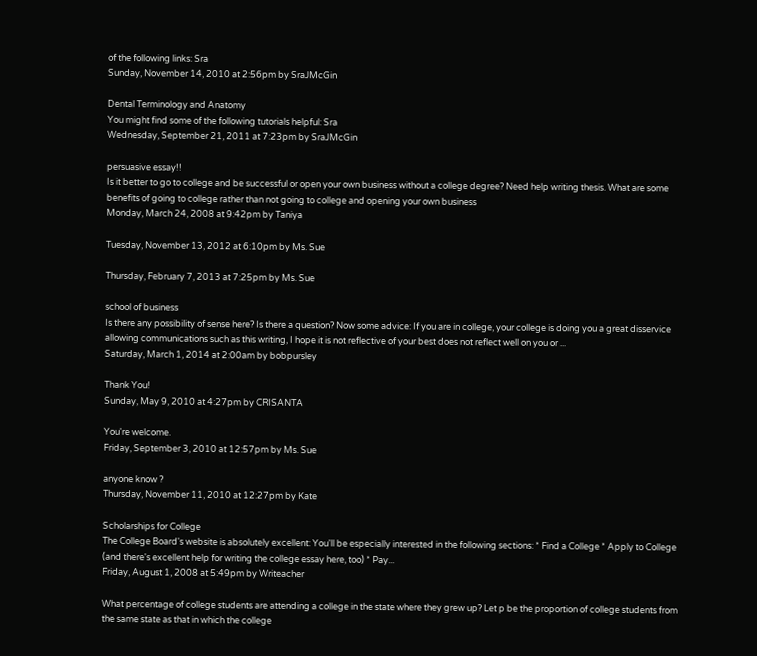of the following links: Sra
Sunday, November 14, 2010 at 2:56pm by SraJMcGin

Dental Terminology and Anatomy
You might find some of the following tutorials helpful: Sra
Wednesday, September 21, 2011 at 7:23pm by SraJMcGin

persuasive essay!!
Is it better to go to college and be successful or open your own business without a college degree? Need help writing thesis. What are some benefits of going to college rather than not going to college and opening your own business
Monday, March 24, 2008 at 9:42pm by Taniya

Tuesday, November 13, 2012 at 6:10pm by Ms. Sue

Thursday, February 7, 2013 at 7:25pm by Ms. Sue

school of business
Is there any possibility of sense here? Is there a question? Now some advice: If you are in college, your college is doing you a great disservice allowing communications such as this writing, I hope it is not reflective of your best does not reflect well on you or ...
Saturday, March 1, 2014 at 2:00am by bobpursley

Thank You!
Sunday, May 9, 2010 at 4:27pm by CRISANTA

You're welcome.
Friday, September 3, 2010 at 12:57pm by Ms. Sue

anyone know ?
Thursday, November 11, 2010 at 12:27pm by Kate

Scholarships for College
The College Board's website is absolutely excellent: You'll be especially interested in the following sections: * Find a College * Apply to College (and there's excellent help for writing the college essay here, too) * Pay...
Friday, August 1, 2008 at 5:49pm by Writeacher

What percentage of college students are attending a college in the state where they grew up? Let p be the proportion of college students from the same state as that in which the college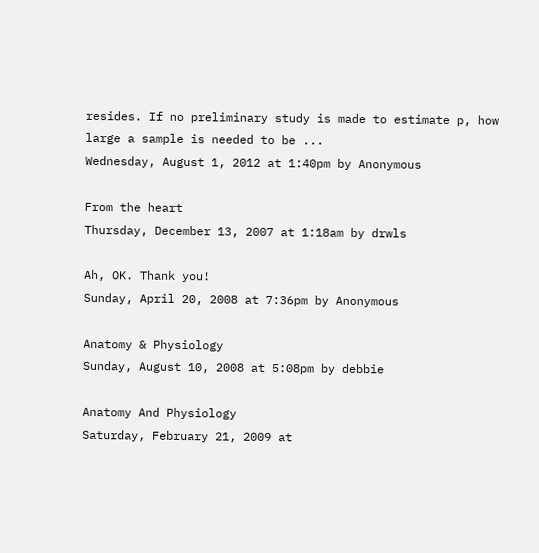resides. If no preliminary study is made to estimate p, how large a sample is needed to be ...
Wednesday, August 1, 2012 at 1:40pm by Anonymous

From the heart
Thursday, December 13, 2007 at 1:18am by drwls

Ah, OK. Thank you!
Sunday, April 20, 2008 at 7:36pm by Anonymous

Anatomy & Physiology
Sunday, August 10, 2008 at 5:08pm by debbie

Anatomy And Physiology
Saturday, February 21, 2009 at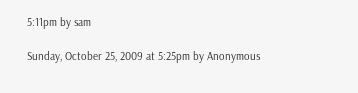5:11pm by sam

Sunday, October 25, 2009 at 5:25pm by Anonymous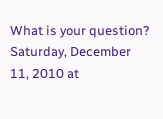What is your question?
Saturday, December 11, 2010 at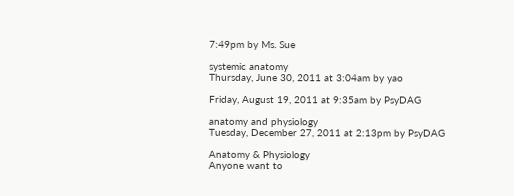7:49pm by Ms. Sue

systemic anatomy
Thursday, June 30, 2011 at 3:04am by yao

Friday, August 19, 2011 at 9:35am by PsyDAG

anatomy and physiology
Tuesday, December 27, 2011 at 2:13pm by PsyDAG

Anatomy & Physiology
Anyone want to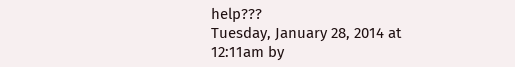help???
Tuesday, January 28, 2014 at 12:11am by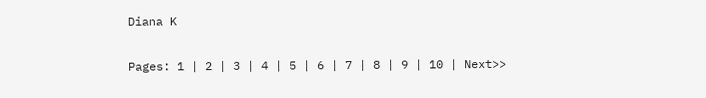Diana K

Pages: 1 | 2 | 3 | 4 | 5 | 6 | 7 | 8 | 9 | 10 | Next>>